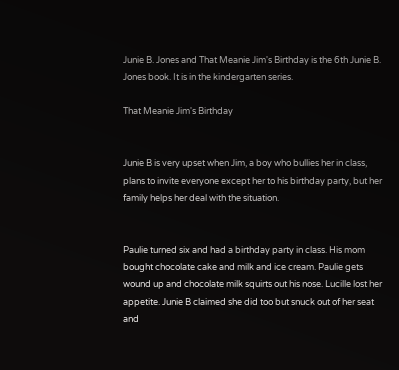Junie B. Jones and That Meanie Jim's Birthday is the 6th Junie B. Jones book. It is in the kindergarten series.

That Meanie Jim's Birthday


Junie B is very upset when Jim, a boy who bullies her in class, plans to invite everyone except her to his birthday party, but her family helps her deal with the situation.


Paulie turned six and had a birthday party in class. His mom bought chocolate cake and milk and ice cream. Paulie gets wound up and chocolate milk squirts out his nose. Lucille lost her appetite. Junie B claimed she did too but snuck out of her seat and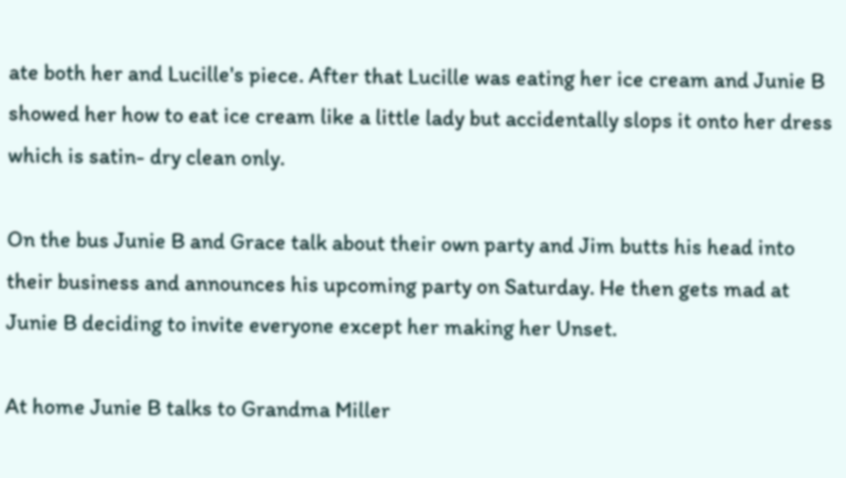ate both her and Lucille's piece. After that Lucille was eating her ice cream and Junie B showed her how to eat ice cream like a little lady but accidentally slops it onto her dress which is satin- dry clean only.

On the bus Junie B and Grace talk about their own party and Jim butts his head into their business and announces his upcoming party on Saturday. He then gets mad at Junie B deciding to invite everyone except her making her Unset.

At home Junie B talks to Grandma Miller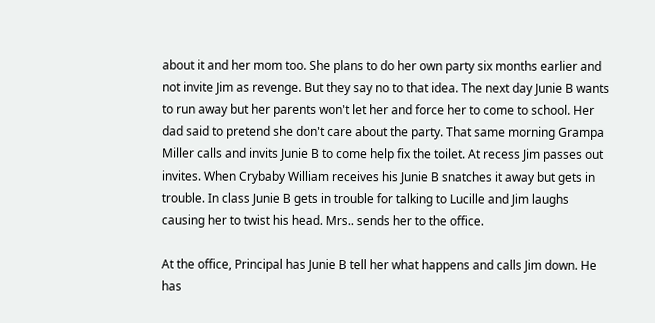about it and her mom too. She plans to do her own party six months earlier and not invite Jim as revenge. But they say no to that idea. The next day Junie B wants to run away but her parents won't let her and force her to come to school. Her dad said to pretend she don't care about the party. That same morning Grampa Miller calls and invits Junie B to come help fix the toilet. At recess Jim passes out invites. When Crybaby William receives his Junie B snatches it away but gets in trouble. In class Junie B gets in trouble for talking to Lucille and Jim laughs causing her to twist his head. Mrs.. sends her to the office.

At the office, Principal has Junie B tell her what happens and calls Jim down. He has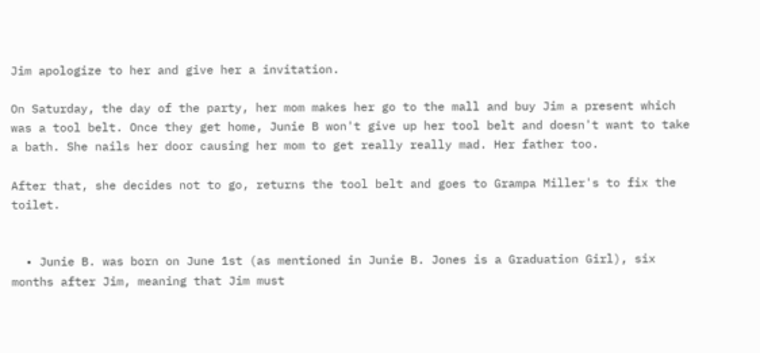Jim apologize to her and give her a invitation.

On Saturday, the day of the party, her mom makes her go to the mall and buy Jim a present which was a tool belt. Once they get home, Junie B won't give up her tool belt and doesn't want to take a bath. She nails her door causing her mom to get really really mad. Her father too.

After that, she decides not to go, returns the tool belt and goes to Grampa Miller's to fix the toilet.


  • Junie B. was born on June 1st (as mentioned in Junie B. Jones is a Graduation Girl), six months after Jim, meaning that Jim must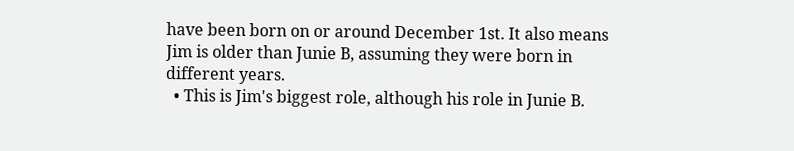have been born on or around December 1st. It also means Jim is older than Junie B, assuming they were born in different years.
  • This is Jim's biggest role, although his role in Junie B.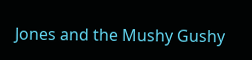Jones and the Mushy Gushy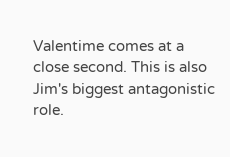Valentime comes at a close second. This is also Jim's biggest antagonistic role.